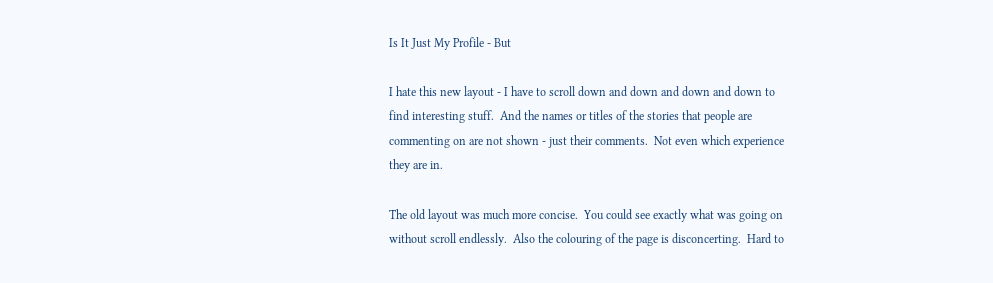Is It Just My Profile - But

I hate this new layout - I have to scroll down and down and down and down to find interesting stuff.  And the names or titles of the stories that people are commenting on are not shown - just their comments.  Not even which experience they are in.

The old layout was much more concise.  You could see exactly what was going on without scroll endlessly.  Also the colouring of the page is disconcerting.  Hard to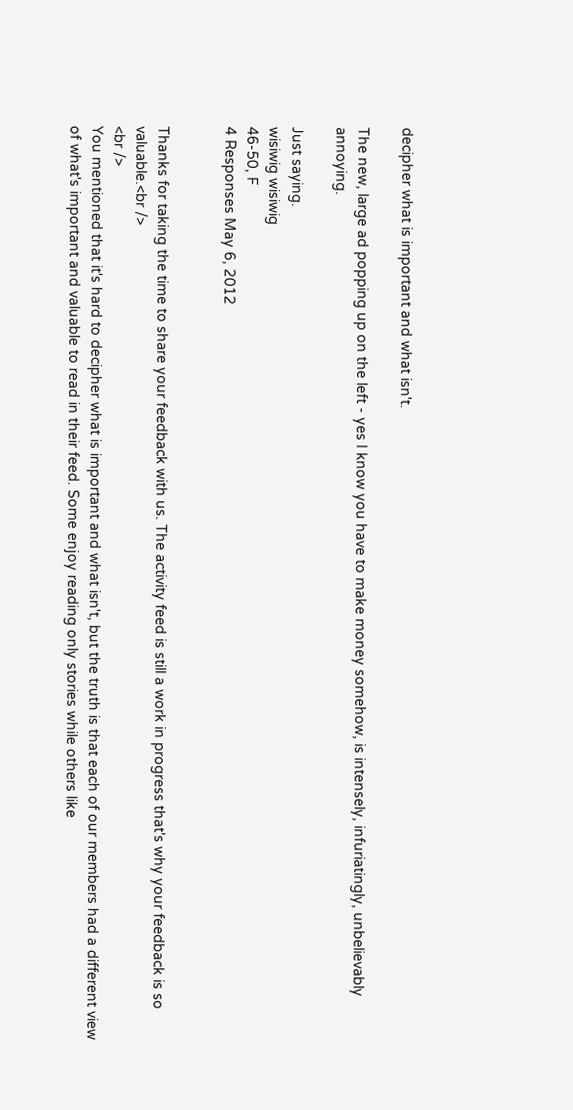decipher what is important and what isn't.

The new, large ad popping up on the left - yes I know you have to make money somehow, is intensely, infuriatingly, unbelievably annoying.

Just saying.
wisiwig wisiwig
46-50, F
4 Responses May 6, 2012


Thanks for taking the time to share your feedback with us. The activity feed is still a work in progress that's why your feedback is so valuable.<br />
<br />
You mentioned that it's hard to decipher what is important and what isn't, but the truth is that each of our members had a different view of what's important and valuable to read in their feed. Some enjoy reading only stories while others like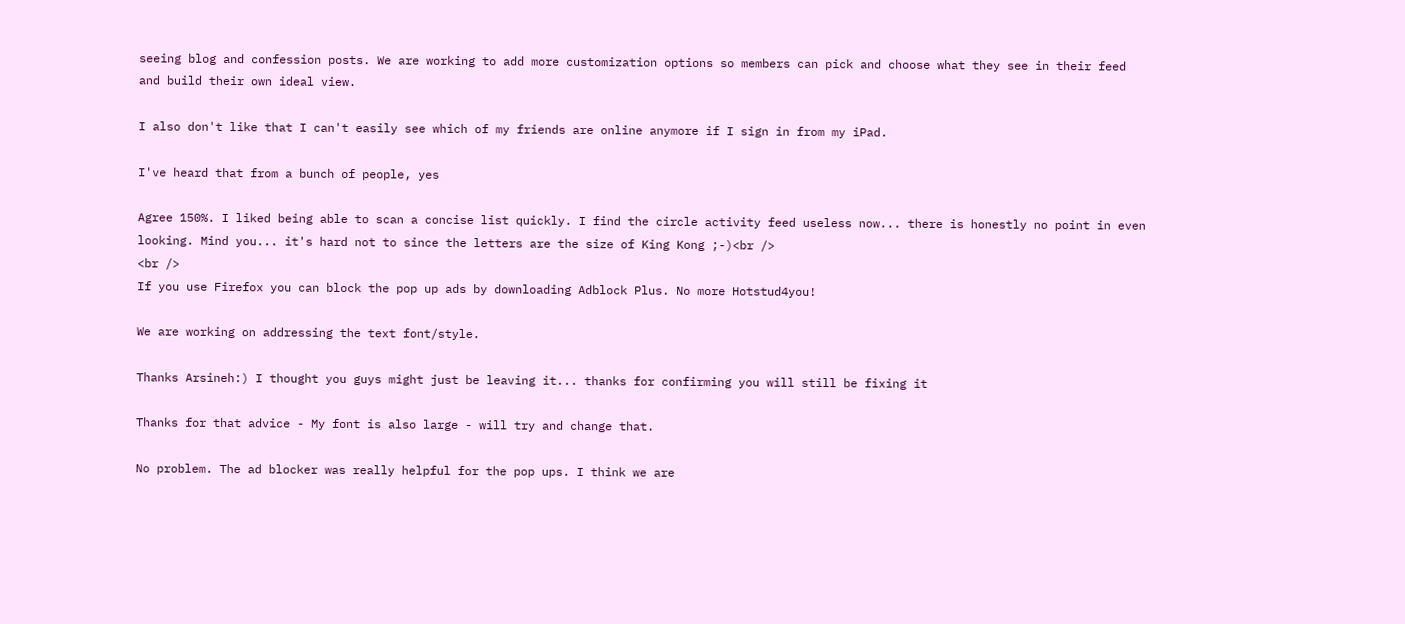seeing blog and confession posts. We are working to add more customization options so members can pick and choose what they see in their feed and build their own ideal view.

I also don't like that I can't easily see which of my friends are online anymore if I sign in from my iPad.

I've heard that from a bunch of people, yes

Agree 150%. I liked being able to scan a concise list quickly. I find the circle activity feed useless now... there is honestly no point in even looking. Mind you... it's hard not to since the letters are the size of King Kong ;-)<br />
<br />
If you use Firefox you can block the pop up ads by downloading Adblock Plus. No more Hotstud4you!

We are working on addressing the text font/style.

Thanks Arsineh:) I thought you guys might just be leaving it... thanks for confirming you will still be fixing it

Thanks for that advice - My font is also large - will try and change that.

No problem. The ad blocker was really helpful for the pop ups. I think we are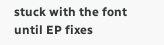stuck with the font until EP fixes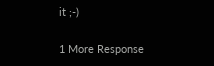it ;-)

1 More Response